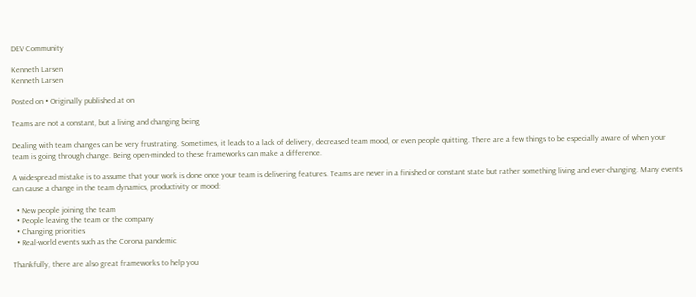DEV Community

Kenneth Larsen
Kenneth Larsen

Posted on • Originally published at on

Teams are not a constant, but a living and changing being

Dealing with team changes can be very frustrating. Sometimes, it leads to a lack of delivery, decreased team mood, or even people quitting. There are a few things to be especially aware of when your team is going through change. Being open-minded to these frameworks can make a difference.

A widespread mistake is to assume that your work is done once your team is delivering features. Teams are never in a finished or constant state but rather something living and ever-changing. Many events can cause a change in the team dynamics, productivity or mood:

  • New people joining the team
  • People leaving the team or the company
  • Changing priorities
  • Real-world events such as the Corona pandemic

Thankfully, there are also great frameworks to help you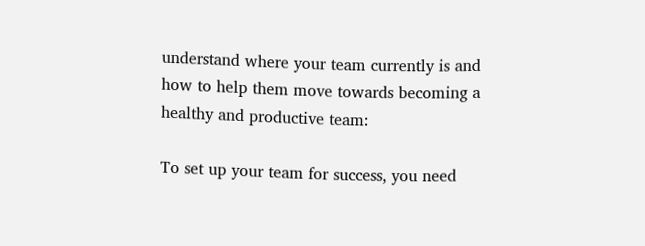understand where your team currently is and how to help them move towards becoming a healthy and productive team:

To set up your team for success, you need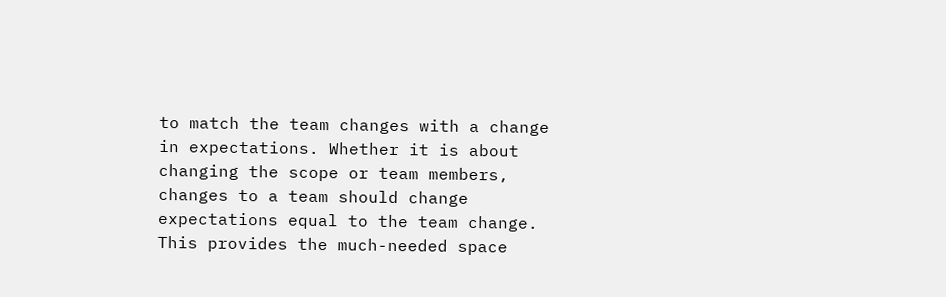to match the team changes with a change in expectations. Whether it is about changing the scope or team members, changes to a team should change expectations equal to the team change. This provides the much-needed space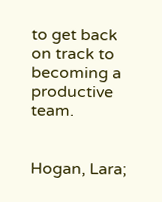to get back on track to becoming a productive team.


Hogan, Lara;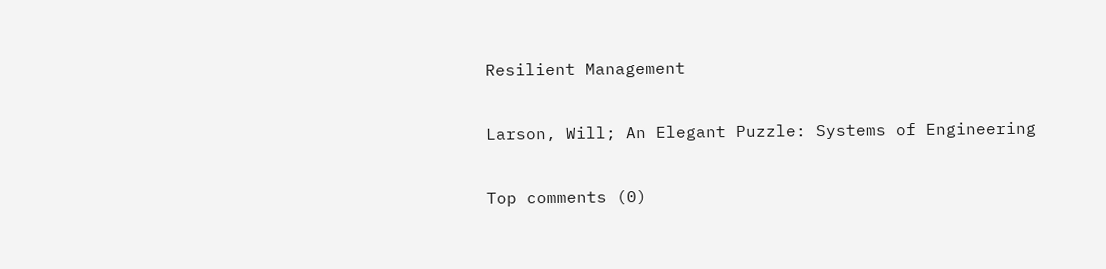Resilient Management

Larson, Will; An Elegant Puzzle: Systems of Engineering

Top comments (0)